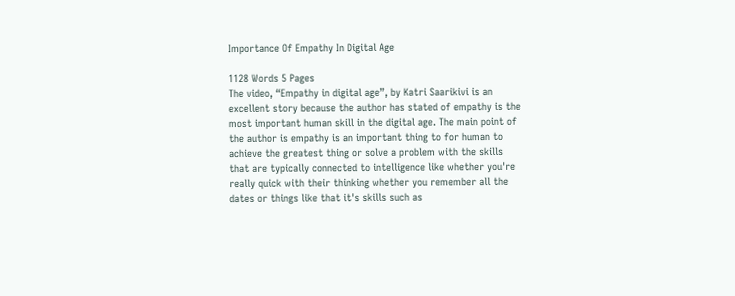Importance Of Empathy In Digital Age

1128 Words 5 Pages
The video, “Empathy in digital age”, by Katri Saarikivi is an excellent story because the author has stated of empathy is the most important human skill in the digital age. The main point of the author is empathy is an important thing to for human to achieve the greatest thing or solve a problem with the skills that are typically connected to intelligence like whether you're really quick with their thinking whether you remember all the dates or things like that it's skills such as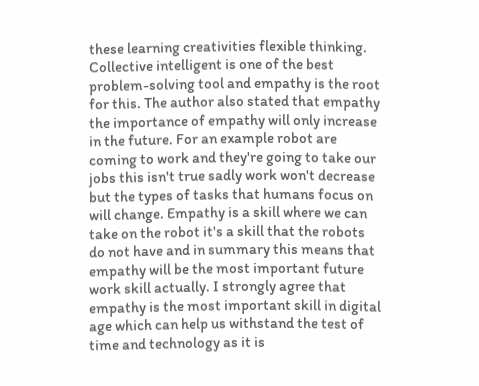these learning creativities flexible thinking. Collective intelligent is one of the best problem-solving tool and empathy is the root for this. The author also stated that empathy the importance of empathy will only increase in the future. For an example robot are coming to work and they're going to take our jobs this isn't true sadly work won't decrease but the types of tasks that humans focus on will change. Empathy is a skill where we can take on the robot it's a skill that the robots do not have and in summary this means that empathy will be the most important future work skill actually. I strongly agree that empathy is the most important skill in digital age which can help us withstand the test of time and technology as it is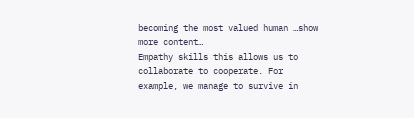becoming the most valued human …show more content…
Empathy skills this allows us to collaborate to cooperate. For example, we manage to survive in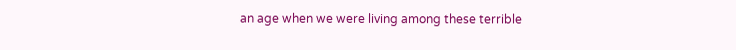an age when we were living among these terrible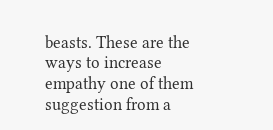beasts. These are the ways to increase empathy one of them suggestion from a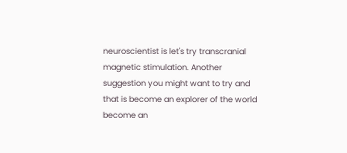neuroscientist is let's try transcranial magnetic stimulation. Another suggestion you might want to try and that is become an explorer of the world become an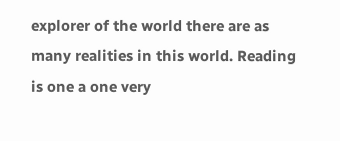explorer of the world there are as many realities in this world. Reading is one a one very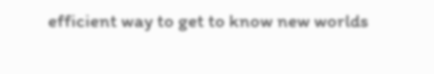efficient way to get to know new worlds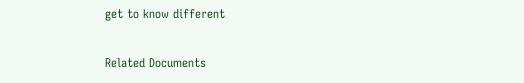get to know different

Related Documents